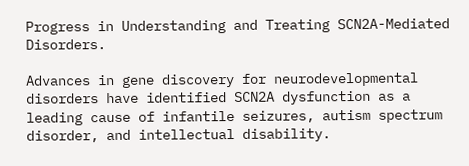Progress in Understanding and Treating SCN2A-Mediated Disorders.

Advances in gene discovery for neurodevelopmental disorders have identified SCN2A dysfunction as a leading cause of infantile seizures, autism spectrum disorder, and intellectual disability.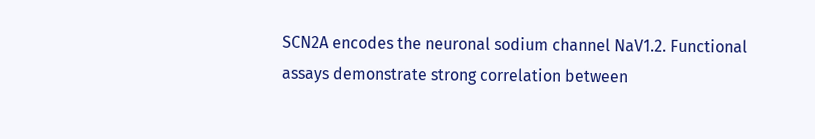SCN2A encodes the neuronal sodium channel NaV1.2. Functional assays demonstrate strong correlation between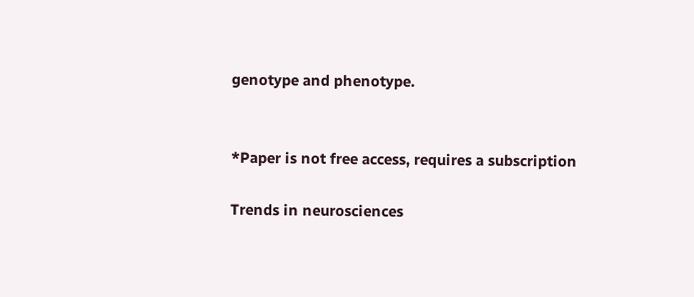genotype and phenotype.


*Paper is not free access, requires a subscription

Trends in neurosciences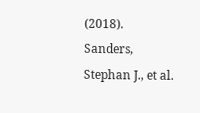(2018).
Sanders, Stephan J., et al.